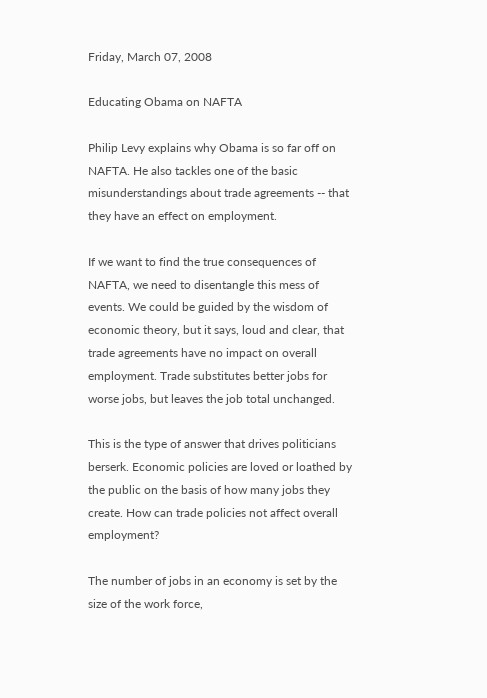Friday, March 07, 2008

Educating Obama on NAFTA

Philip Levy explains why Obama is so far off on NAFTA. He also tackles one of the basic misunderstandings about trade agreements -- that they have an effect on employment.

If we want to find the true consequences of NAFTA, we need to disentangle this mess of events. We could be guided by the wisdom of economic theory, but it says, loud and clear, that trade agreements have no impact on overall employment. Trade substitutes better jobs for worse jobs, but leaves the job total unchanged.

This is the type of answer that drives politicians berserk. Economic policies are loved or loathed by the public on the basis of how many jobs they create. How can trade policies not affect overall employment?

The number of jobs in an economy is set by the size of the work force,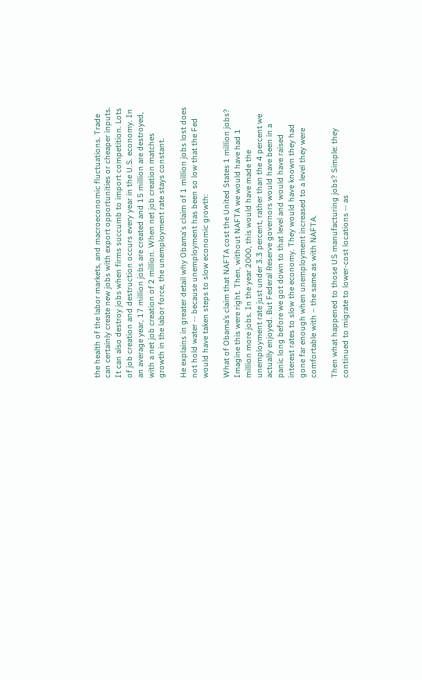the health of the labor markets, and macroeconomic fluctuations. Trade can certainly create new jobs with export opportunities or cheaper inputs. It can also destroy jobs when firms succumb to import competition. Lots of job creation and destruction occurs every year in the U.S. economy. In an average year, 17 million jobs are created and 15 million are destroyed, with a net job creation of 2 million. When net job creation matches growth in the labor force, the unemployment rate stays constant.

He explains in greater detail why Obama's claim of 1 million jobs lost does not hold water -- because unemployment has been so low that the Fed would have taken steps to slow economic growth:

What of Obama’s claim that NAFTA cost the United States 1 million jobs? Imagine this were right. Then, without NAFTA we would have had 1 million more jobs. In the year 2000, this would have made the unemployment rate just under 3.3 percent, rather than the 4 percent we actually enjoyed. But Federal Reserve governors would have been in a panic long before we got down to that level and would have raised interest rates to slow the economy. They would have known they had gone far enough when unemployment increased to a level they were comfortable with – the same as with NAFTA.

Then what happened to those US manufacturing jobs? Simple: they continued to migrate to lower-cost locations -- as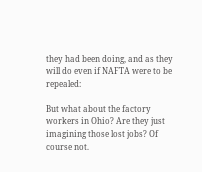they had been doing, and as they will do even if NAFTA were to be repealed:

But what about the factory workers in Ohio? Are they just imagining those lost jobs? Of course not.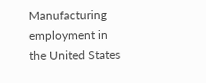Manufacturing employment in the United States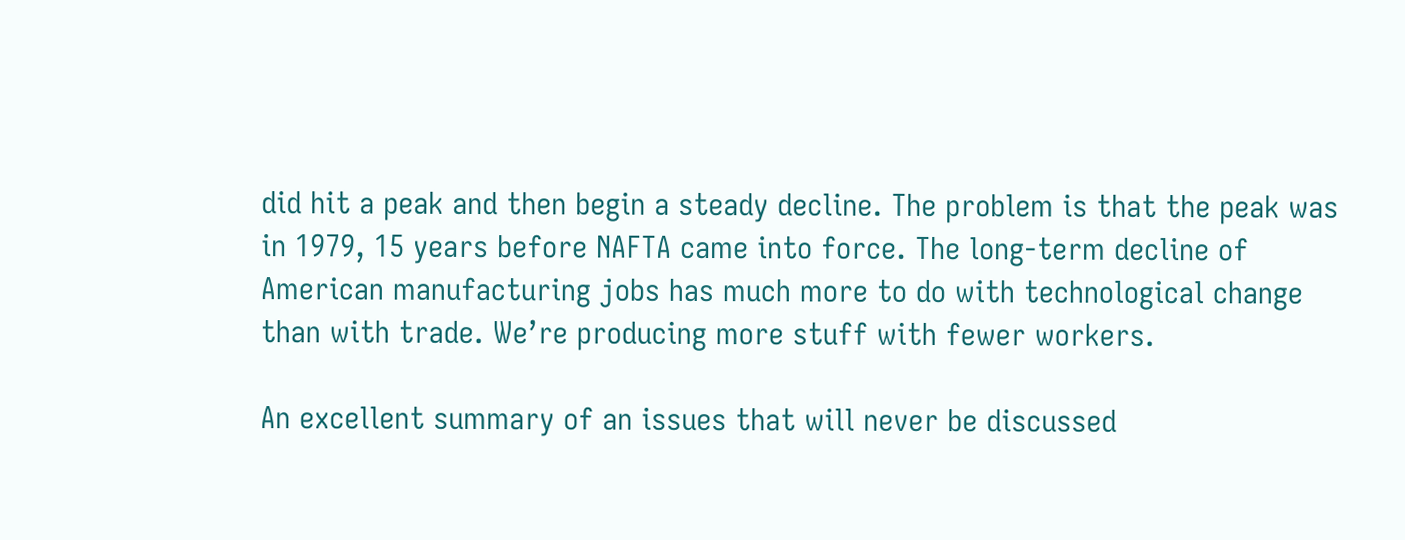did hit a peak and then begin a steady decline. The problem is that the peak was in 1979, 15 years before NAFTA came into force. The long-term decline of American manufacturing jobs has much more to do with technological change than with trade. We’re producing more stuff with fewer workers.

An excellent summary of an issues that will never be discussed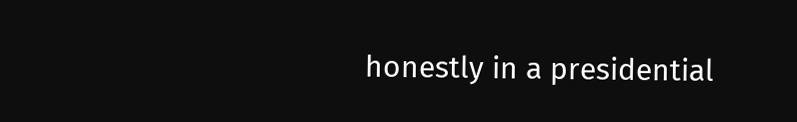honestly in a presidential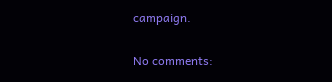campaign.

No comments: